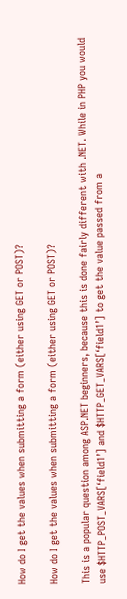How do I get the values when submitting a form (either using GET or POST)?

How do I get the values when submitting a form (either using GET or POST)?

This is a popular question among ASP.NET beginners, because this is done fairly different with .NET. While in PHP you would use $HTTP_POST_VARS[‘field1’] and $HTTP_GET_VARS[‘field1’] to get the value passed from a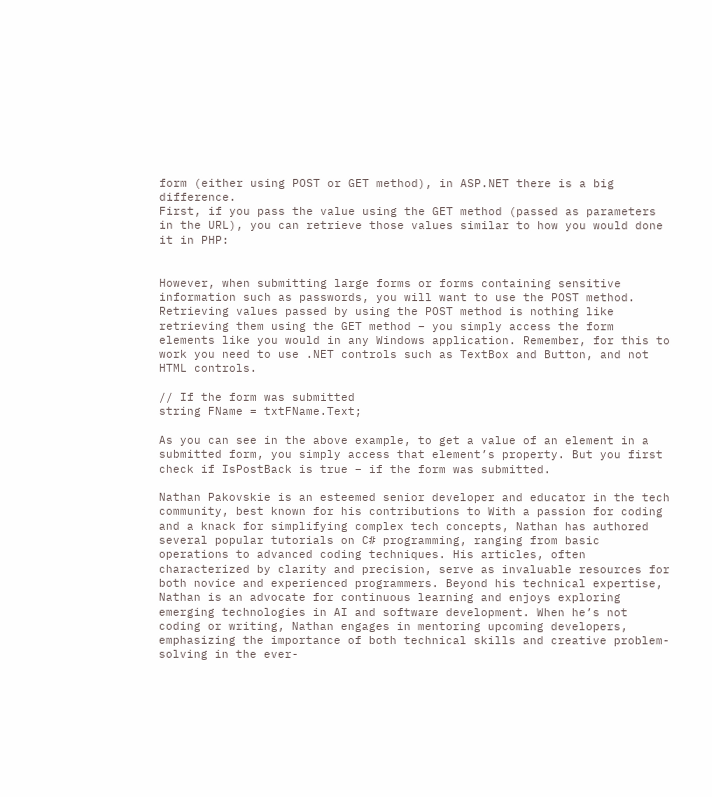form (either using POST or GET method), in ASP.NET there is a big difference.
First, if you pass the value using the GET method (passed as parameters in the URL), you can retrieve those values similar to how you would done it in PHP:


However, when submitting large forms or forms containing sensitive information such as passwords, you will want to use the POST method. Retrieving values passed by using the POST method is nothing like retrieving them using the GET method – you simply access the form elements like you would in any Windows application. Remember, for this to work you need to use .NET controls such as TextBox and Button, and not HTML controls.

// If the form was submitted
string FName = txtFName.Text;

As you can see in the above example, to get a value of an element in a submitted form, you simply access that element’s property. But you first check if IsPostBack is true – if the form was submitted.

Nathan Pakovskie is an esteemed senior developer and educator in the tech community, best known for his contributions to With a passion for coding and a knack for simplifying complex tech concepts, Nathan has authored several popular tutorials on C# programming, ranging from basic operations to advanced coding techniques. His articles, often characterized by clarity and precision, serve as invaluable resources for both novice and experienced programmers. Beyond his technical expertise, Nathan is an advocate for continuous learning and enjoys exploring emerging technologies in AI and software development. When he’s not coding or writing, Nathan engages in mentoring upcoming developers, emphasizing the importance of both technical skills and creative problem-solving in the ever-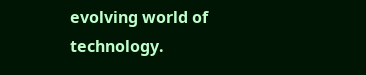evolving world of technology.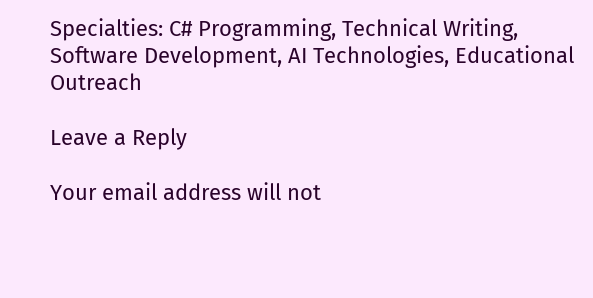Specialties: C# Programming, Technical Writing, Software Development, AI Technologies, Educational Outreach

Leave a Reply

Your email address will not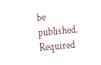be published. Required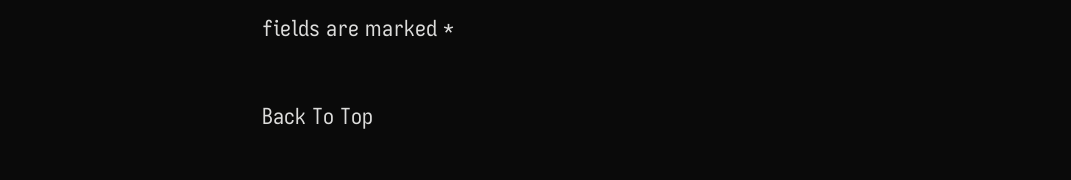fields are marked *

Back To Top